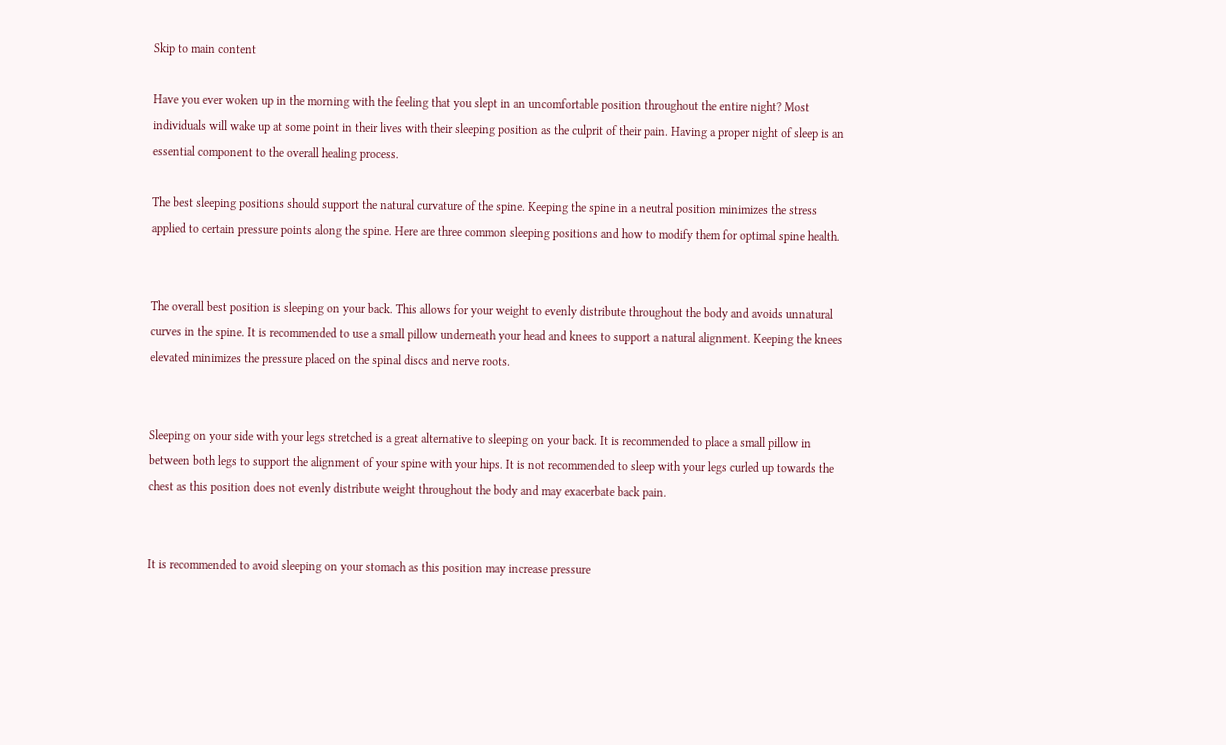Skip to main content

Have you ever woken up in the morning with the feeling that you slept in an uncomfortable position throughout the entire night? Most individuals will wake up at some point in their lives with their sleeping position as the culprit of their pain. Having a proper night of sleep is an essential component to the overall healing process.

The best sleeping positions should support the natural curvature of the spine. Keeping the spine in a neutral position minimizes the stress applied to certain pressure points along the spine. Here are three common sleeping positions and how to modify them for optimal spine health.


The overall best position is sleeping on your back. This allows for your weight to evenly distribute throughout the body and avoids unnatural curves in the spine. It is recommended to use a small pillow underneath your head and knees to support a natural alignment. Keeping the knees elevated minimizes the pressure placed on the spinal discs and nerve roots.


Sleeping on your side with your legs stretched is a great alternative to sleeping on your back. It is recommended to place a small pillow in between both legs to support the alignment of your spine with your hips. It is not recommended to sleep with your legs curled up towards the chest as this position does not evenly distribute weight throughout the body and may exacerbate back pain.


It is recommended to avoid sleeping on your stomach as this position may increase pressure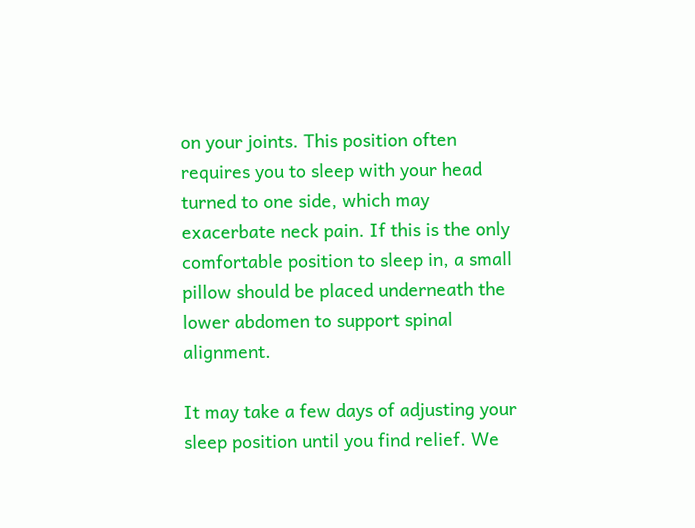on your joints. This position often requires you to sleep with your head turned to one side, which may exacerbate neck pain. If this is the only comfortable position to sleep in, a small pillow should be placed underneath the lower abdomen to support spinal alignment.

It may take a few days of adjusting your sleep position until you find relief. We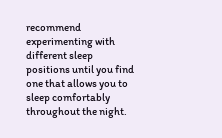recommend experimenting with different sleep positions until you find one that allows you to sleep comfortably throughout the night.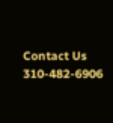Contact Us 310-482-6906